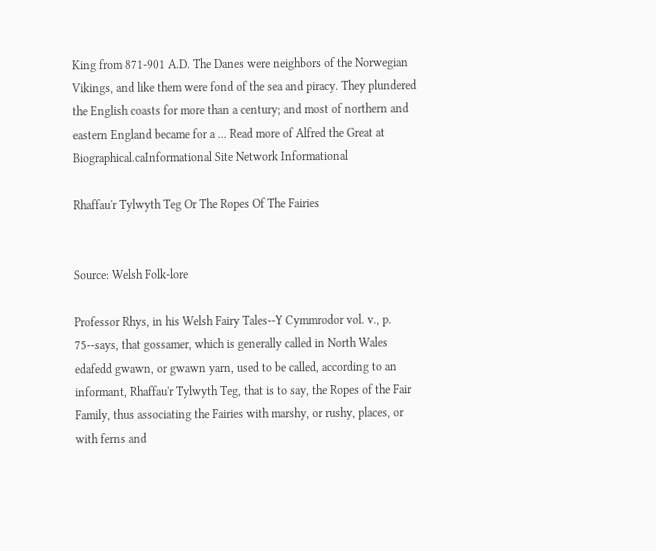King from 871-901 A.D. The Danes were neighbors of the Norwegian Vikings, and like them were fond of the sea and piracy. They plundered the English coasts for more than a century; and most of northern and eastern England became for a ... Read more of Alfred the Great at Biographical.caInformational Site Network Informational

Rhaffau'r Tylwyth Teg Or The Ropes Of The Fairies


Source: Welsh Folk-lore

Professor Rhys, in his Welsh Fairy Tales--Y Cymmrodor vol. v., p.
75--says, that gossamer, which is generally called in North Wales
edafedd gwawn, or gwawn yarn, used to be called, according to an
informant, Rhaffau'r Tylwyth Teg, that is to say, the Ropes of the Fair
Family, thus associating the Fairies with marshy, or rushy, places, or
with ferns and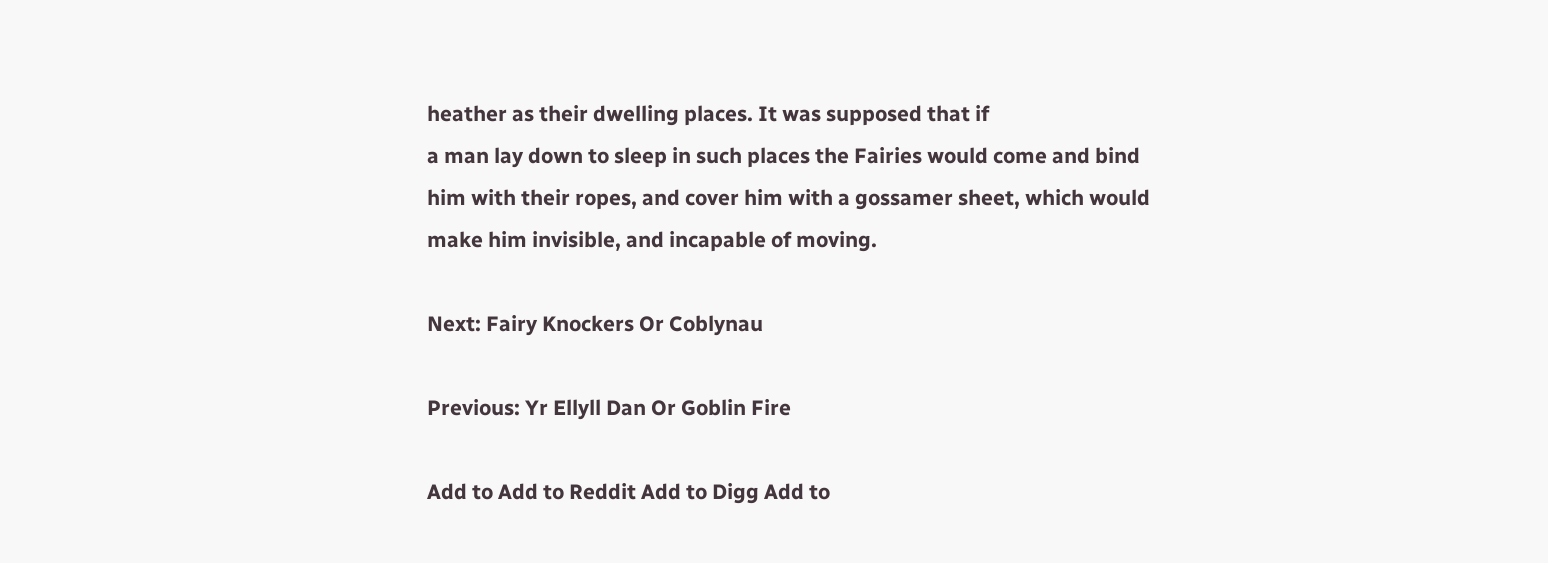heather as their dwelling places. It was supposed that if
a man lay down to sleep in such places the Fairies would come and bind
him with their ropes, and cover him with a gossamer sheet, which would
make him invisible, and incapable of moving.

Next: Fairy Knockers Or Coblynau

Previous: Yr Ellyll Dan Or Goblin Fire

Add to Add to Reddit Add to Digg Add to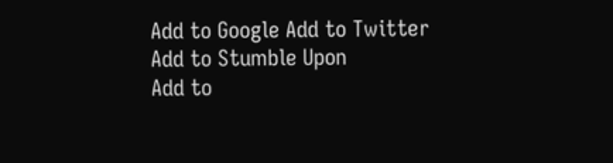Add to Google Add to Twitter Add to Stumble Upon
Add to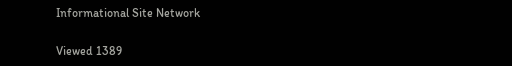Informational Site Network

Viewed 1389